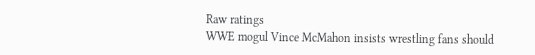Raw ratings
WWE mogul Vince McMahon insists wrestling fans should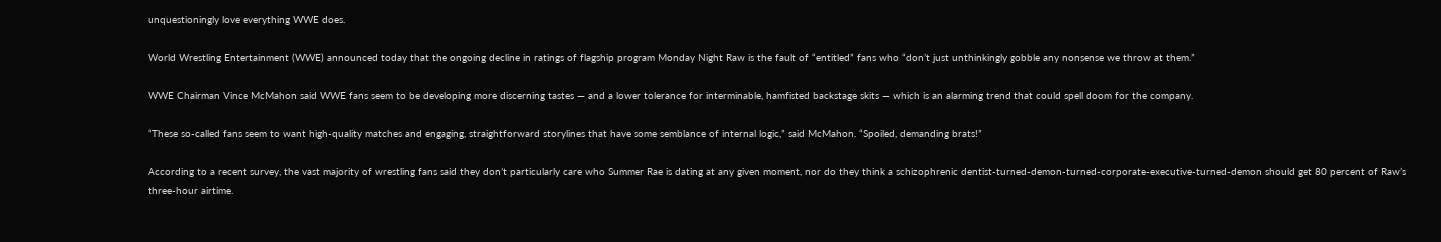unquestioningly love everything WWE does.

World Wrestling Entertainment (WWE) announced today that the ongoing decline in ratings of flagship program Monday Night Raw is the fault of “entitled” fans who “don’t just unthinkingly gobble any nonsense we throw at them.”

WWE Chairman Vince McMahon said WWE fans seem to be developing more discerning tastes — and a lower tolerance for interminable, hamfisted backstage skits — which is an alarming trend that could spell doom for the company.

“These so-called fans seem to want high-quality matches and engaging, straightforward storylines that have some semblance of internal logic,” said McMahon. “Spoiled, demanding brats!”

According to a recent survey, the vast majority of wrestling fans said they don’t particularly care who Summer Rae is dating at any given moment, nor do they think a schizophrenic dentist-turned-demon-turned-corporate-executive-turned-demon should get 80 percent of Raw’s three-hour airtime.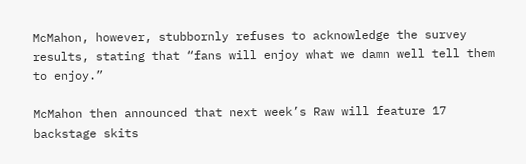McMahon, however, stubbornly refuses to acknowledge the survey results, stating that “fans will enjoy what we damn well tell them to enjoy.”

McMahon then announced that next week’s Raw will feature 17 backstage skits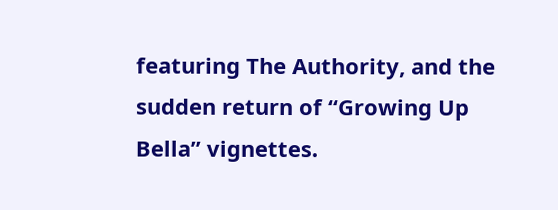featuring The Authority, and the sudden return of “Growing Up Bella” vignettes.